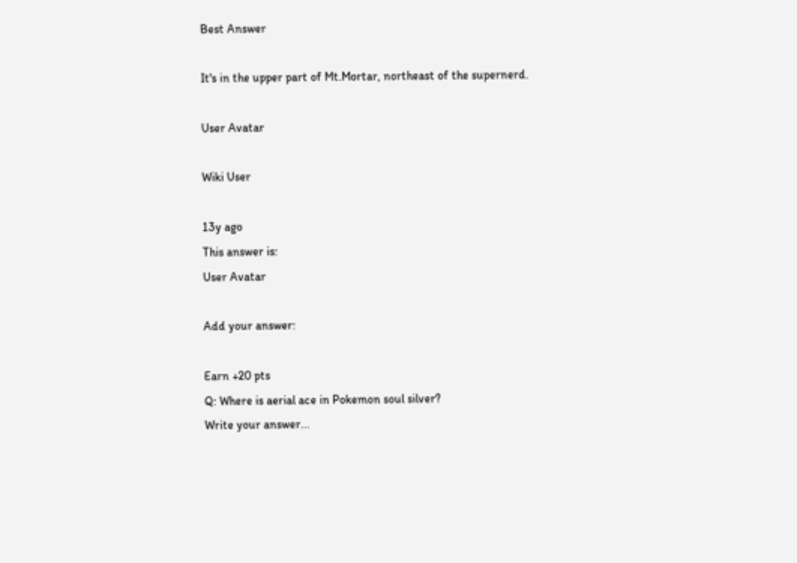Best Answer

It's in the upper part of Mt.Mortar, northeast of the supernerd.

User Avatar

Wiki User

13y ago
This answer is:
User Avatar

Add your answer:

Earn +20 pts
Q: Where is aerial ace in Pokemon soul silver?
Write your answer...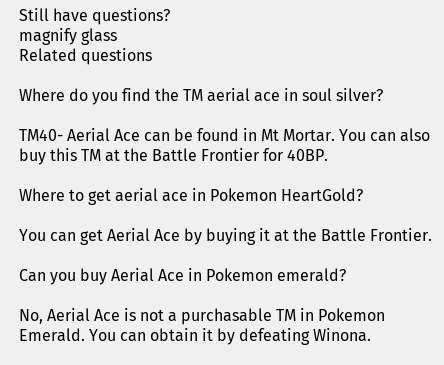Still have questions?
magnify glass
Related questions

Where do you find the TM aerial ace in soul silver?

TM40- Aerial Ace can be found in Mt Mortar. You can also buy this TM at the Battle Frontier for 40BP.

Where to get aerial ace in Pokemon HeartGold?

You can get Aerial Ace by buying it at the Battle Frontier.

Can you buy Aerial Ace in Pokemon emerald?

No, Aerial Ace is not a purchasable TM in Pokemon Emerald. You can obtain it by defeating Winona.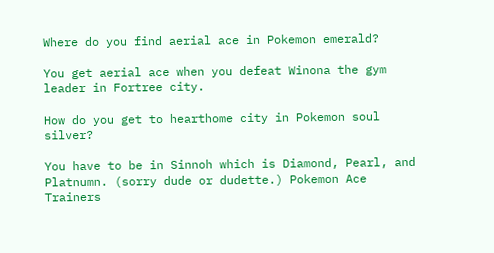Where do you find aerial ace in Pokemon emerald?

You get aerial ace when you defeat Winona the gym leader in Fortree city.

How do you get to hearthome city in Pokemon soul silver?

You have to be in Sinnoh which is Diamond, Pearl, and Platnumn. (sorry dude or dudette.) Pokemon Ace Trainers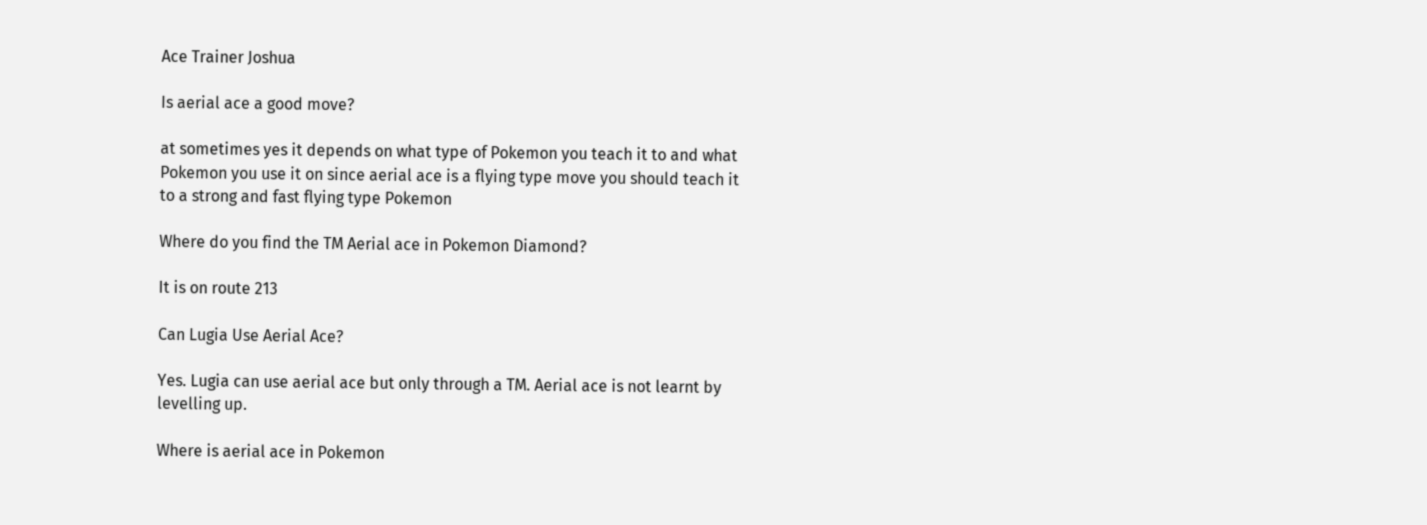Ace Trainer Joshua

Is aerial ace a good move?

at sometimes yes it depends on what type of Pokemon you teach it to and what Pokemon you use it on since aerial ace is a flying type move you should teach it to a strong and fast flying type Pokemon

Where do you find the TM Aerial ace in Pokemon Diamond?

It is on route 213

Can Lugia Use Aerial Ace?

Yes. Lugia can use aerial ace but only through a TM. Aerial ace is not learnt by levelling up.

Where is aerial ace in Pokemon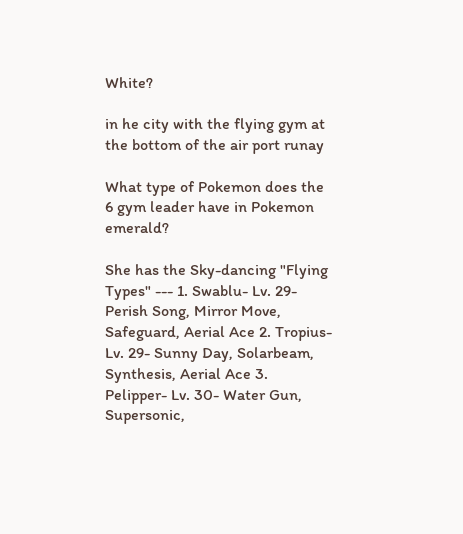White?

in he city with the flying gym at the bottom of the air port runay

What type of Pokemon does the 6 gym leader have in Pokemon emerald?

She has the Sky-dancing "Flying Types" --- 1. Swablu- Lv. 29- Perish Song, Mirror Move, Safeguard, Aerial Ace 2. Tropius- Lv. 29- Sunny Day, Solarbeam, Synthesis, Aerial Ace 3. Pelipper- Lv. 30- Water Gun, Supersonic,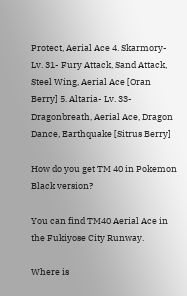Protect, Aerial Ace 4. Skarmory- Lv. 31- Fury Attack, Sand Attack, Steel Wing, Aerial Ace [Oran Berry] 5. Altaria- Lv. 33- Dragonbreath, Aerial Ace, Dragon Dance, Earthquake [Sitrus Berry]

How do you get TM 40 in Pokemon Black version?

You can find TM40 Aerial Ace in the Fukiyose City Runway.

Where is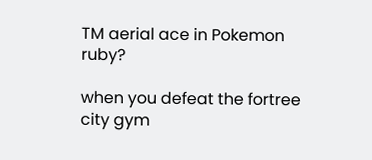TM aerial ace in Pokemon ruby?

when you defeat the fortree city gym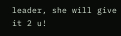leader, she will give it 2 u!